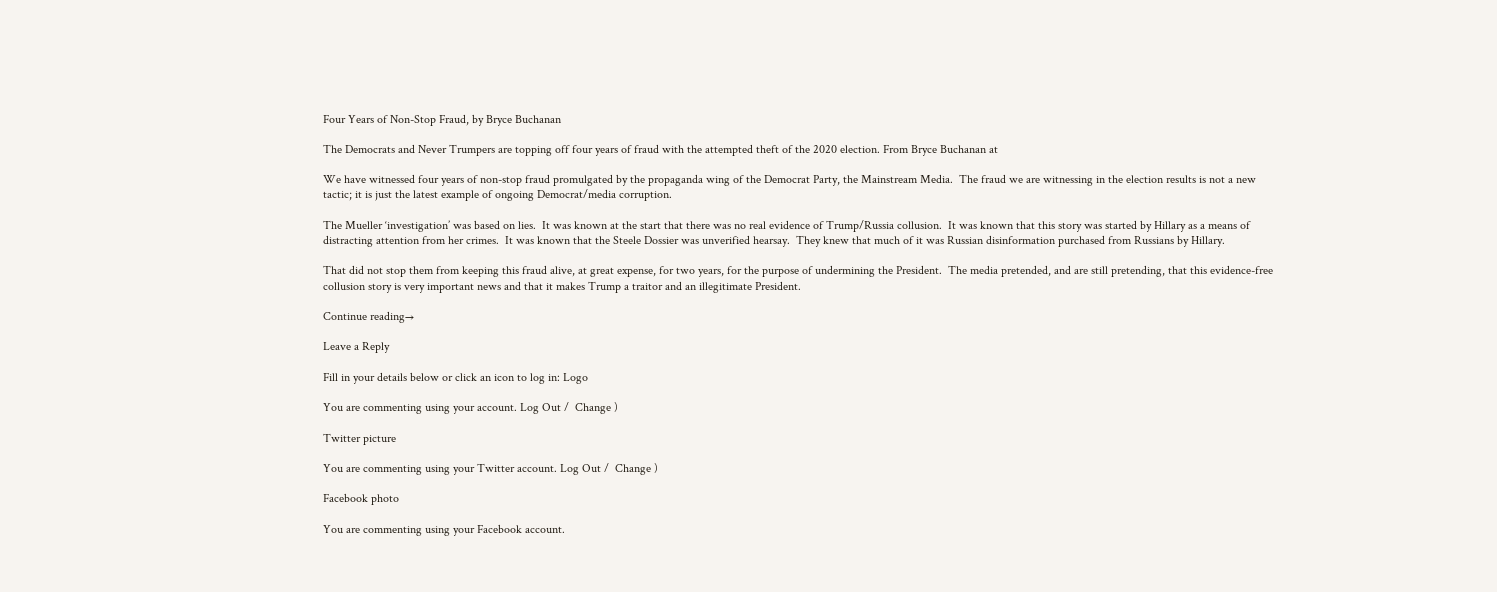Four Years of Non-Stop Fraud, by Bryce Buchanan

The Democrats and Never Trumpers are topping off four years of fraud with the attempted theft of the 2020 election. From Bryce Buchanan at

We have witnessed four years of non-stop fraud promulgated by the propaganda wing of the Democrat Party, the Mainstream Media.  The fraud we are witnessing in the election results is not a new tactic; it is just the latest example of ongoing Democrat/media corruption.

The Mueller ‘investigation’ was based on lies.  It was known at the start that there was no real evidence of Trump/Russia collusion.  It was known that this story was started by Hillary as a means of distracting attention from her crimes.  It was known that the Steele Dossier was unverified hearsay.  They knew that much of it was Russian disinformation purchased from Russians by Hillary.

That did not stop them from keeping this fraud alive, at great expense, for two years, for the purpose of undermining the President.  The media pretended, and are still pretending, that this evidence-free collusion story is very important news and that it makes Trump a traitor and an illegitimate President.

Continue reading→

Leave a Reply

Fill in your details below or click an icon to log in: Logo

You are commenting using your account. Log Out /  Change )

Twitter picture

You are commenting using your Twitter account. Log Out /  Change )

Facebook photo

You are commenting using your Facebook account.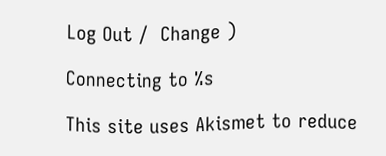Log Out /  Change )

Connecting to %s

This site uses Akismet to reduce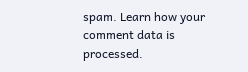spam. Learn how your comment data is processed.